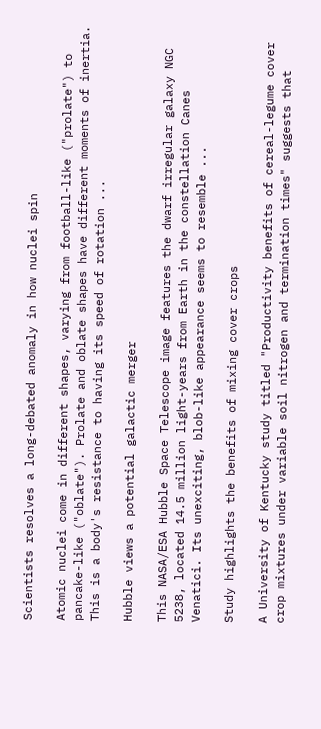Scientists resolves a long-debated anomaly in how nuclei spin

Atomic nuclei come in different shapes, varying from football-like ("prolate") to pancake-like ("oblate"). Prolate and oblate shapes have different moments of inertia. This is a body's resistance to having its speed of rotation ...

Hubble views a potential galactic merger

This NASA/ESA Hubble Space Telescope image features the dwarf irregular galaxy NGC 5238, located 14.5 million light-years from Earth in the constellation Canes Venatici. Its unexciting, blob-like appearance seems to resemble ...

Study highlights the benefits of mixing cover crops

A University of Kentucky study titled "Productivity benefits of cereal-legume cover crop mixtures under variable soil nitrogen and termination times" suggests that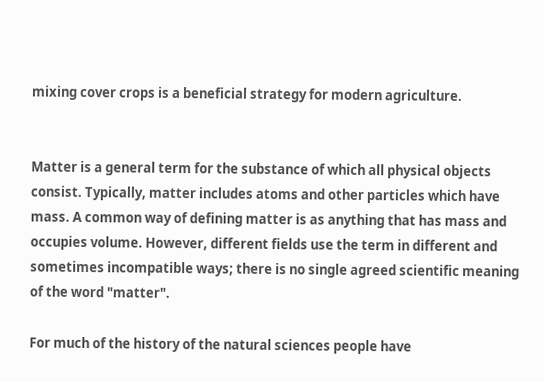mixing cover crops is a beneficial strategy for modern agriculture.


Matter is a general term for the substance of which all physical objects consist. Typically, matter includes atoms and other particles which have mass. A common way of defining matter is as anything that has mass and occupies volume. However, different fields use the term in different and sometimes incompatible ways; there is no single agreed scientific meaning of the word "matter".

For much of the history of the natural sciences people have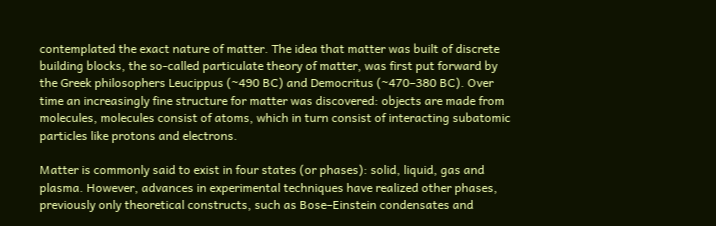contemplated the exact nature of matter. The idea that matter was built of discrete building blocks, the so-called particulate theory of matter, was first put forward by the Greek philosophers Leucippus (~490 BC) and Democritus (~470–380 BC). Over time an increasingly fine structure for matter was discovered: objects are made from molecules, molecules consist of atoms, which in turn consist of interacting subatomic particles like protons and electrons.

Matter is commonly said to exist in four states (or phases): solid, liquid, gas and plasma. However, advances in experimental techniques have realized other phases, previously only theoretical constructs, such as Bose–Einstein condensates and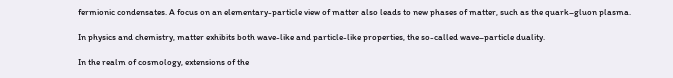fermionic condensates. A focus on an elementary-particle view of matter also leads to new phases of matter, such as the quark–gluon plasma.

In physics and chemistry, matter exhibits both wave-like and particle-like properties, the so-called wave–particle duality.

In the realm of cosmology, extensions of the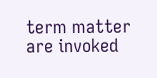term matter are invoked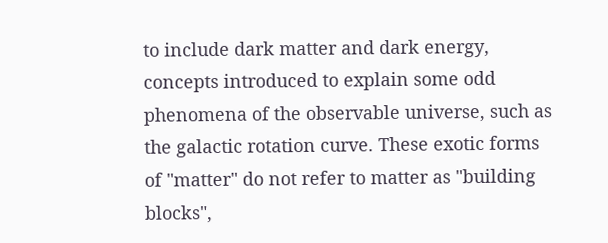to include dark matter and dark energy, concepts introduced to explain some odd phenomena of the observable universe, such as the galactic rotation curve. These exotic forms of "matter" do not refer to matter as "building blocks",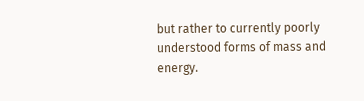but rather to currently poorly understood forms of mass and energy.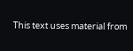This text uses material from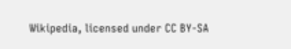Wikipedia, licensed under CC BY-SA